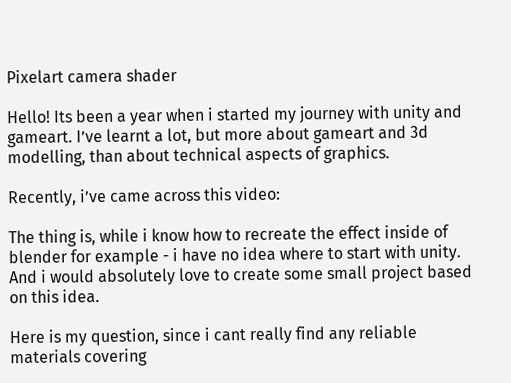Pixelart camera shader

Hello! Its been a year when i started my journey with unity and gameart. I’ve learnt a lot, but more about gameart and 3d modelling, than about technical aspects of graphics.

Recently, i’ve came across this video:

The thing is, while i know how to recreate the effect inside of blender for example - i have no idea where to start with unity. And i would absolutely love to create some small project based on this idea.

Here is my question, since i cant really find any reliable materials covering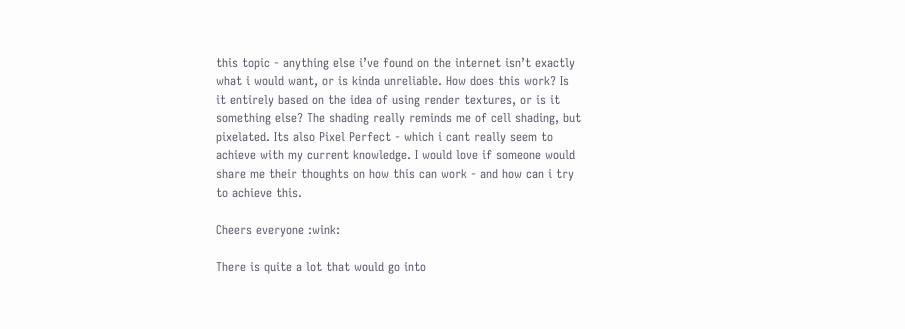this topic - anything else i’ve found on the internet isn’t exactly what i would want, or is kinda unreliable. How does this work? Is it entirely based on the idea of using render textures, or is it something else? The shading really reminds me of cell shading, but pixelated. Its also Pixel Perfect - which i cant really seem to achieve with my current knowledge. I would love if someone would share me their thoughts on how this can work - and how can i try to achieve this.

Cheers everyone :wink:

There is quite a lot that would go into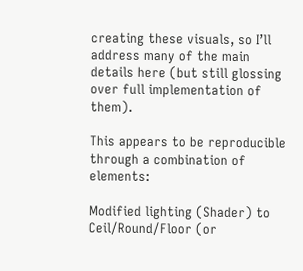creating these visuals, so I’ll address many of the main details here (but still glossing over full implementation of them).

This appears to be reproducible through a combination of elements:

Modified lighting (Shader) to Ceil/Round/Floor (or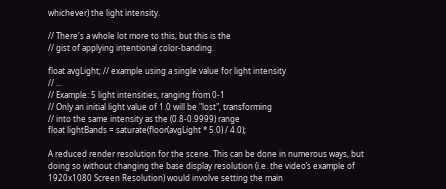whichever) the light intensity.

// There's a whole lot more to this, but this is the
// gist of applying intentional color-banding.

float avgLight; // example using a single value for light intensity
// ...
// Example: 5 light intensities, ranging from 0-1
// Only an initial light value of 1.0 will be "lost", transforming
// into the same intensity as the (0.8-0.9999) range
float lightBands = saturate(floor(avgLight * 5.0) / 4.0);

A reduced render resolution for the scene. This can be done in numerous ways, but doing so without changing the base display resolution (i.e. the video’s example of 1920x1080 Screen Resolution) would involve setting the main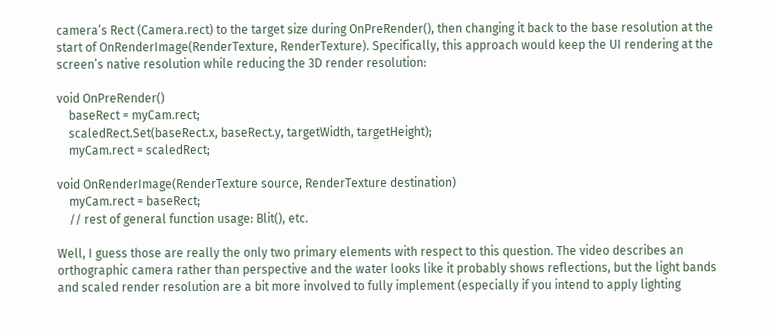camera’s Rect (Camera.rect) to the target size during OnPreRender(), then changing it back to the base resolution at the start of OnRenderImage(RenderTexture, RenderTexture). Specifically, this approach would keep the UI rendering at the screen’s native resolution while reducing the 3D render resolution:

void OnPreRender()
    baseRect = myCam.rect;
    scaledRect.Set(baseRect.x, baseRect.y, targetWidth, targetHeight);
    myCam.rect = scaledRect;

void OnRenderImage(RenderTexture source, RenderTexture destination)
    myCam.rect = baseRect;
    // rest of general function usage: Blit(), etc.

Well, I guess those are really the only two primary elements with respect to this question. The video describes an orthographic camera rather than perspective and the water looks like it probably shows reflections, but the light bands and scaled render resolution are a bit more involved to fully implement (especially if you intend to apply lighting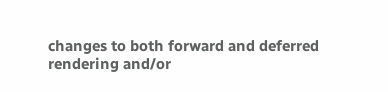changes to both forward and deferred rendering and/or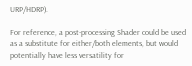URP/HDRP).

For reference, a post-processing Shader could be used as a substitute for either/both elements, but would potentially have less versatility for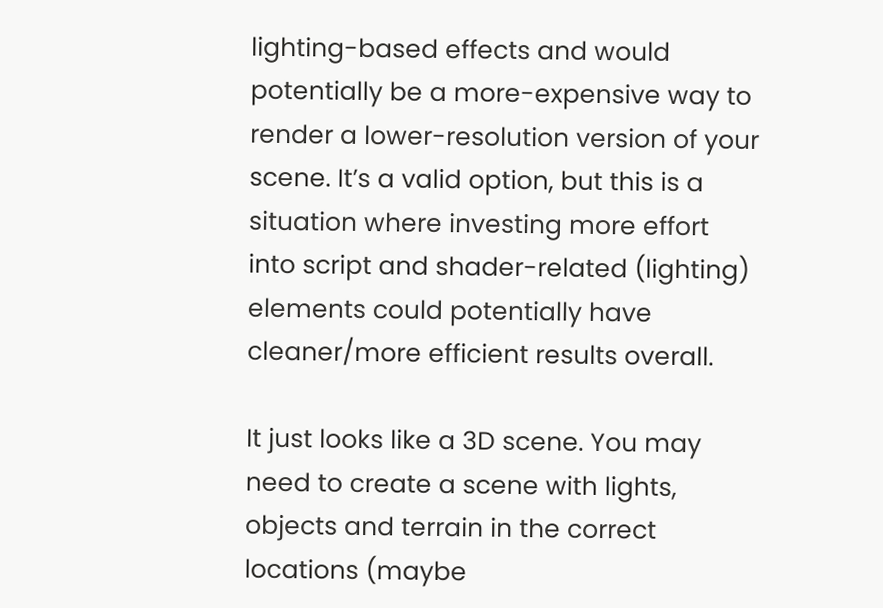lighting-based effects and would potentially be a more-expensive way to render a lower-resolution version of your scene. It’s a valid option, but this is a situation where investing more effort into script and shader-related (lighting) elements could potentially have cleaner/more efficient results overall.

It just looks like a 3D scene. You may need to create a scene with lights, objects and terrain in the correct locations (maybe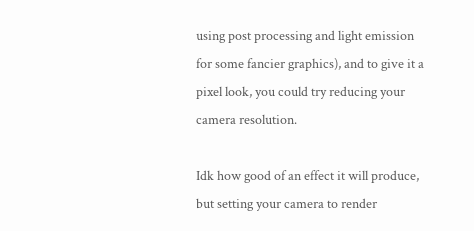using post processing and light emission for some fancier graphics), and to give it a pixel look, you could try reducing your camera resolution.

Idk how good of an effect it will produce, but setting your camera to render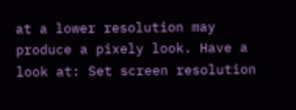at a lower resolution may produce a pixely look. Have a look at: Set screen resolution